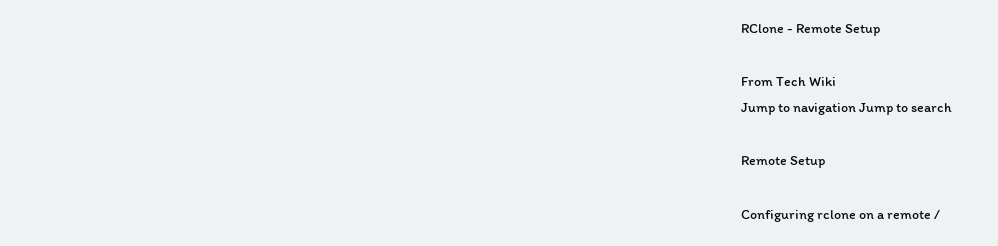RClone - Remote Setup

From Tech Wiki
Jump to navigation Jump to search

Remote Setup

Configuring rclone on a remote /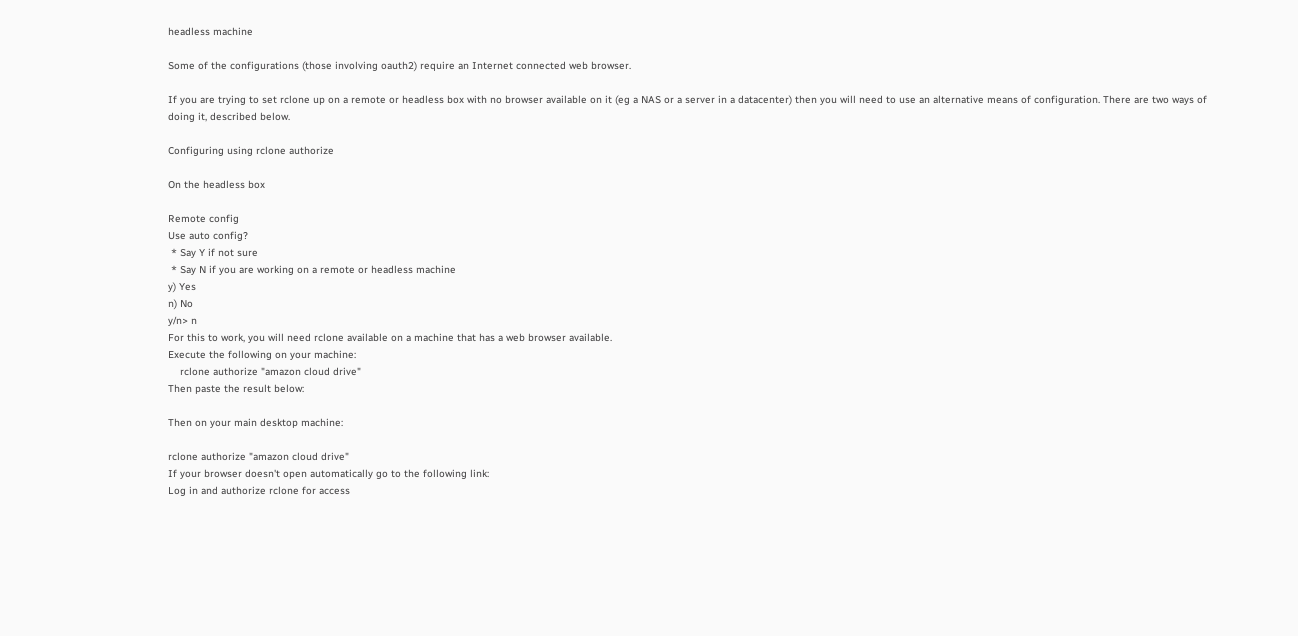headless machine

Some of the configurations (those involving oauth2) require an Internet connected web browser.

If you are trying to set rclone up on a remote or headless box with no browser available on it (eg a NAS or a server in a datacenter) then you will need to use an alternative means of configuration. There are two ways of doing it, described below.

Configuring using rclone authorize

On the headless box

Remote config
Use auto config?
 * Say Y if not sure
 * Say N if you are working on a remote or headless machine
y) Yes
n) No
y/n> n
For this to work, you will need rclone available on a machine that has a web browser available.
Execute the following on your machine:
    rclone authorize "amazon cloud drive"
Then paste the result below:

Then on your main desktop machine:

rclone authorize "amazon cloud drive"
If your browser doesn't open automatically go to the following link:
Log in and authorize rclone for access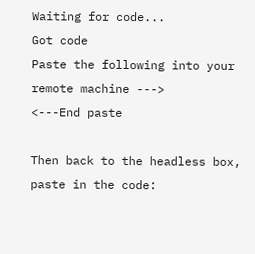Waiting for code...
Got code
Paste the following into your remote machine --->
<---End paste

Then back to the headless box, paste in the code: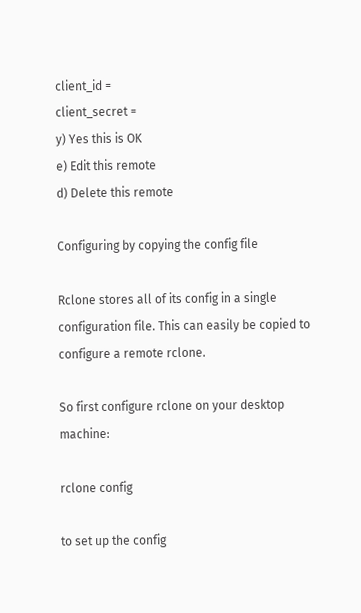client_id =
client_secret =
y) Yes this is OK
e) Edit this remote
d) Delete this remote

Configuring by copying the config file

Rclone stores all of its config in a single configuration file. This can easily be copied to configure a remote rclone.

So first configure rclone on your desktop machine:

rclone config

to set up the config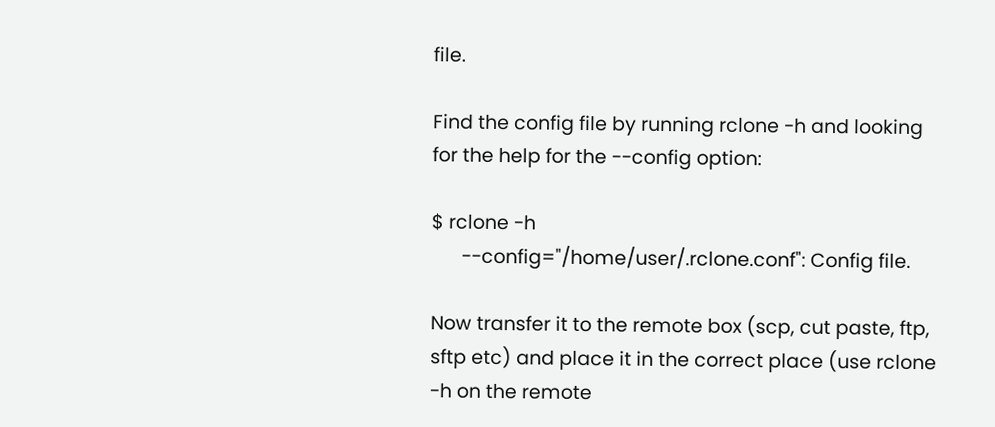file.

Find the config file by running rclone -h and looking for the help for the --config option:

$ rclone -h
      --config="/home/user/.rclone.conf": Config file.

Now transfer it to the remote box (scp, cut paste, ftp, sftp etc) and place it in the correct place (use rclone -h on the remote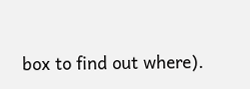box to find out where).